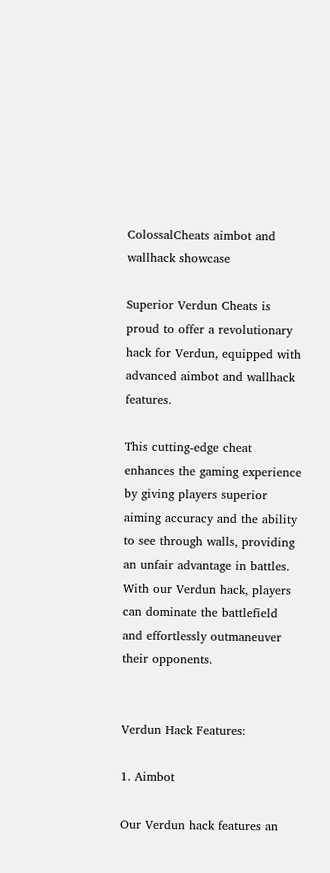ColossalCheats aimbot and wallhack showcase

Superior Verdun Cheats is proud to offer a revolutionary hack for Verdun, equipped with advanced aimbot and wallhack features.

This cutting-edge cheat enhances the gaming experience by giving players superior aiming accuracy and the ability to see through walls, providing an unfair advantage in battles. With our Verdun hack, players can dominate the battlefield and effortlessly outmaneuver their opponents.


Verdun Hack Features:

1. Aimbot

Our Verdun hack features an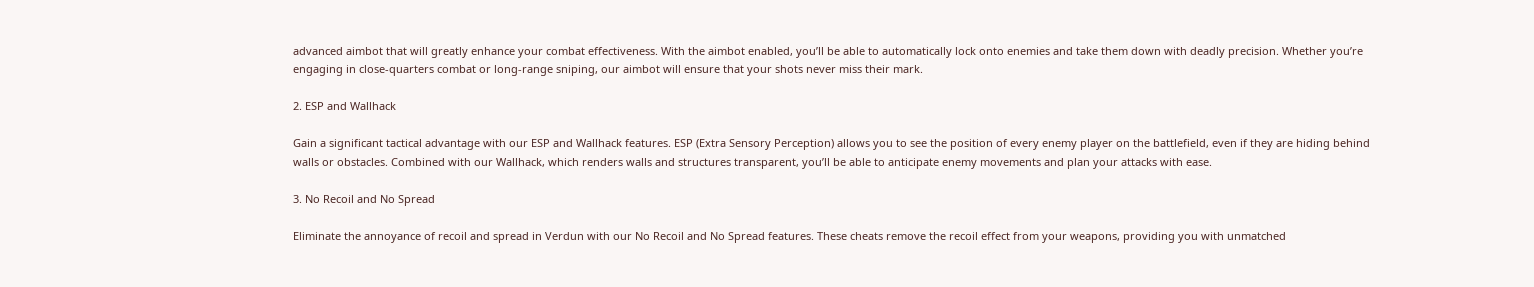advanced aimbot that will greatly enhance your combat effectiveness. With the aimbot enabled, you’ll be able to automatically lock onto enemies and take them down with deadly precision. Whether you’re engaging in close-quarters combat or long-range sniping, our aimbot will ensure that your shots never miss their mark.

2. ESP and Wallhack

Gain a significant tactical advantage with our ESP and Wallhack features. ESP (Extra Sensory Perception) allows you to see the position of every enemy player on the battlefield, even if they are hiding behind walls or obstacles. Combined with our Wallhack, which renders walls and structures transparent, you’ll be able to anticipate enemy movements and plan your attacks with ease.

3. No Recoil and No Spread

Eliminate the annoyance of recoil and spread in Verdun with our No Recoil and No Spread features. These cheats remove the recoil effect from your weapons, providing you with unmatched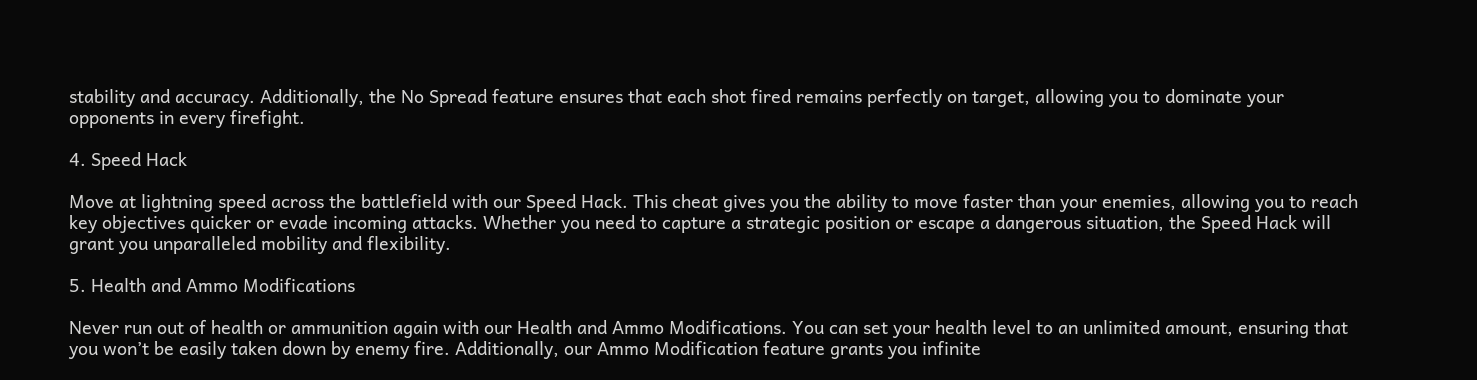stability and accuracy. Additionally, the No Spread feature ensures that each shot fired remains perfectly on target, allowing you to dominate your opponents in every firefight.

4. Speed Hack

Move at lightning speed across the battlefield with our Speed Hack. This cheat gives you the ability to move faster than your enemies, allowing you to reach key objectives quicker or evade incoming attacks. Whether you need to capture a strategic position or escape a dangerous situation, the Speed Hack will grant you unparalleled mobility and flexibility.

5. Health and Ammo Modifications

Never run out of health or ammunition again with our Health and Ammo Modifications. You can set your health level to an unlimited amount, ensuring that you won’t be easily taken down by enemy fire. Additionally, our Ammo Modification feature grants you infinite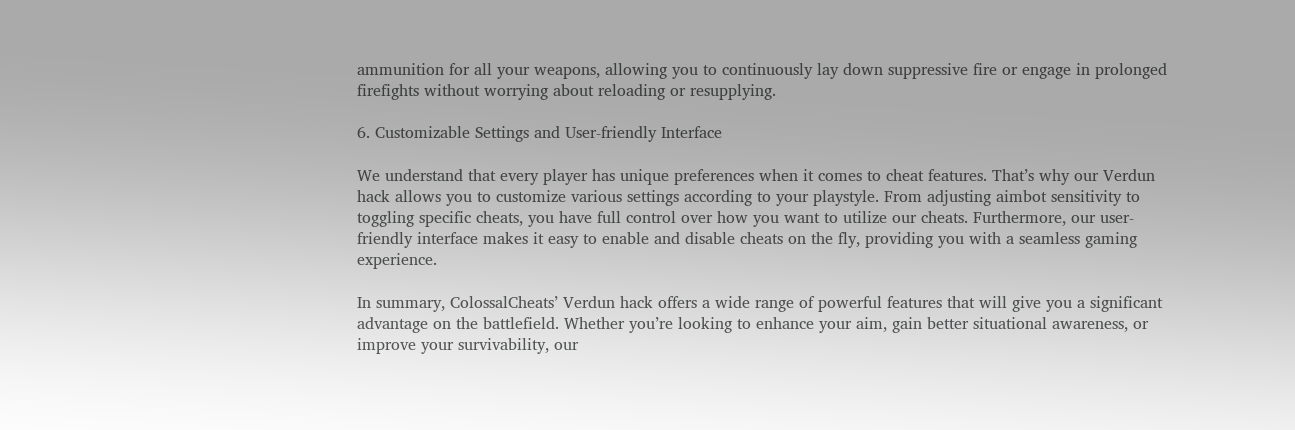ammunition for all your weapons, allowing you to continuously lay down suppressive fire or engage in prolonged firefights without worrying about reloading or resupplying.

6. Customizable Settings and User-friendly Interface

We understand that every player has unique preferences when it comes to cheat features. That’s why our Verdun hack allows you to customize various settings according to your playstyle. From adjusting aimbot sensitivity to toggling specific cheats, you have full control over how you want to utilize our cheats. Furthermore, our user-friendly interface makes it easy to enable and disable cheats on the fly, providing you with a seamless gaming experience.

In summary, ColossalCheats’ Verdun hack offers a wide range of powerful features that will give you a significant advantage on the battlefield. Whether you’re looking to enhance your aim, gain better situational awareness, or improve your survivability, our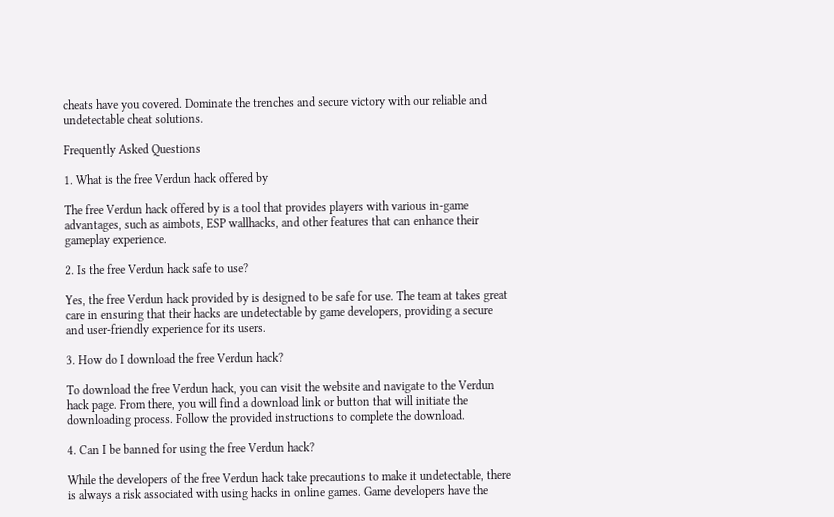cheats have you covered. Dominate the trenches and secure victory with our reliable and undetectable cheat solutions.

Frequently Asked Questions

1. What is the free Verdun hack offered by

The free Verdun hack offered by is a tool that provides players with various in-game advantages, such as aimbots, ESP wallhacks, and other features that can enhance their gameplay experience.

2. Is the free Verdun hack safe to use?

Yes, the free Verdun hack provided by is designed to be safe for use. The team at takes great care in ensuring that their hacks are undetectable by game developers, providing a secure and user-friendly experience for its users.

3. How do I download the free Verdun hack?

To download the free Verdun hack, you can visit the website and navigate to the Verdun hack page. From there, you will find a download link or button that will initiate the downloading process. Follow the provided instructions to complete the download.

4. Can I be banned for using the free Verdun hack?

While the developers of the free Verdun hack take precautions to make it undetectable, there is always a risk associated with using hacks in online games. Game developers have the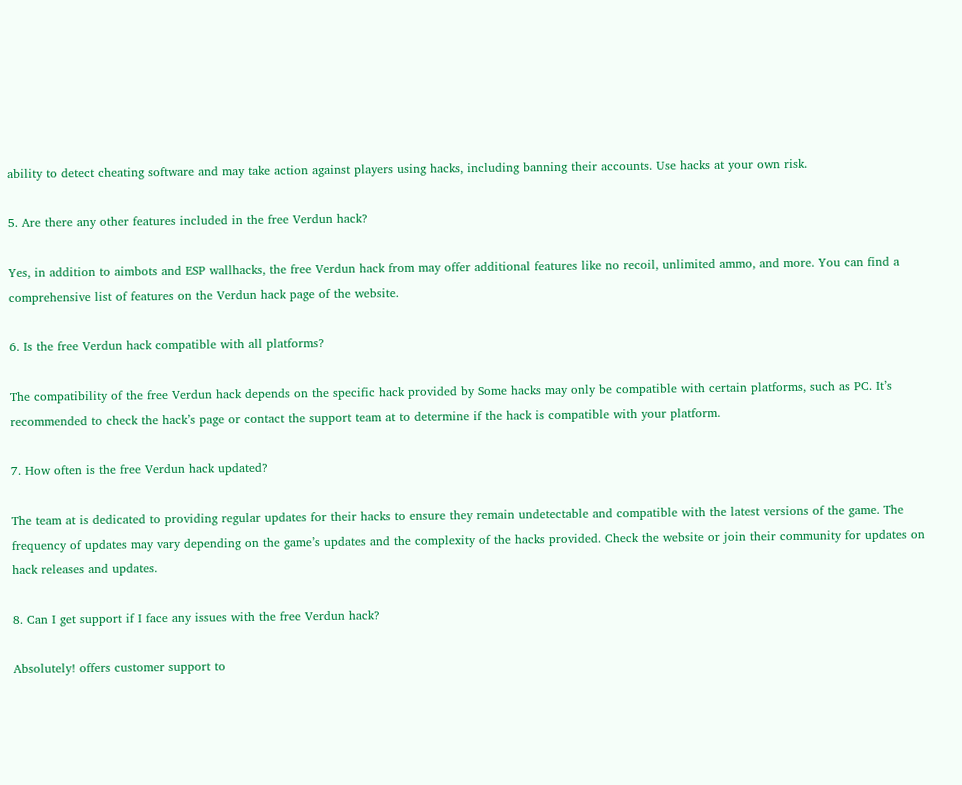ability to detect cheating software and may take action against players using hacks, including banning their accounts. Use hacks at your own risk.

5. Are there any other features included in the free Verdun hack?

Yes, in addition to aimbots and ESP wallhacks, the free Verdun hack from may offer additional features like no recoil, unlimited ammo, and more. You can find a comprehensive list of features on the Verdun hack page of the website.

6. Is the free Verdun hack compatible with all platforms?

The compatibility of the free Verdun hack depends on the specific hack provided by Some hacks may only be compatible with certain platforms, such as PC. It’s recommended to check the hack’s page or contact the support team at to determine if the hack is compatible with your platform.

7. How often is the free Verdun hack updated?

The team at is dedicated to providing regular updates for their hacks to ensure they remain undetectable and compatible with the latest versions of the game. The frequency of updates may vary depending on the game’s updates and the complexity of the hacks provided. Check the website or join their community for updates on hack releases and updates.

8. Can I get support if I face any issues with the free Verdun hack?

Absolutely! offers customer support to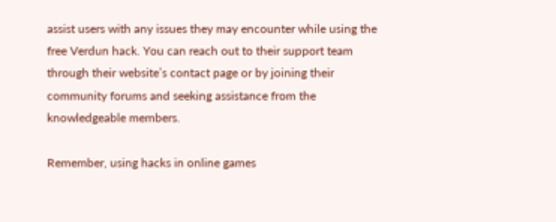assist users with any issues they may encounter while using the free Verdun hack. You can reach out to their support team through their website’s contact page or by joining their community forums and seeking assistance from the knowledgeable members.

Remember, using hacks in online games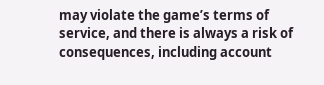may violate the game’s terms of service, and there is always a risk of consequences, including account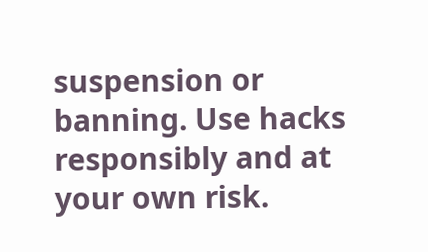suspension or banning. Use hacks responsibly and at your own risk.